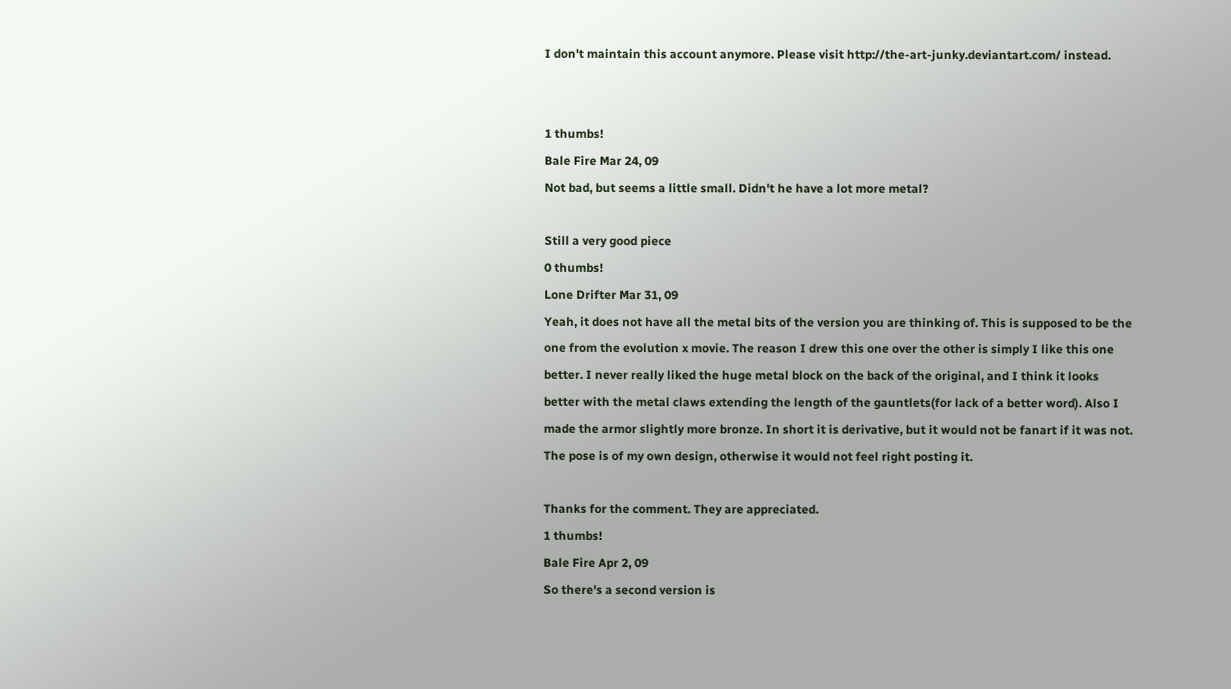I don't maintain this account anymore. Please visit http://the-art-junky.deviantart.com/ instead.


1 thumbs!
Bale Fire Mar 24, 09
Not bad, but seems a little small. Didn't he have a lot more metal?

Still a very good piece
0 thumbs!
Lone Drifter Mar 31, 09
Yeah, it does not have all the metal bits of the version you are thinking of. This is supposed to be the one from the evolution x movie. The reason I drew this one over the other is simply I like this one better. I never really liked the huge metal block on the back of the original, and I think it looks better with the metal claws extending the length of the gauntlets(for lack of a better word). Also I made the armor slightly more bronze. In short it is derivative, but it would not be fanart if it was not. The pose is of my own design, otherwise it would not feel right posting it.

Thanks for the comment. They are appreciated.
1 thumbs!
Bale Fire Apr 2, 09
So there's a second version is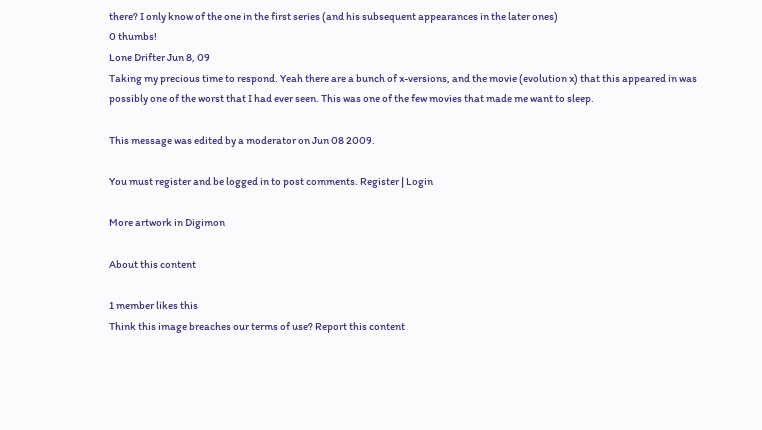there? I only know of the one in the first series (and his subsequent appearances in the later ones)
0 thumbs!
Lone Drifter Jun 8, 09
Taking my precious time to respond. Yeah there are a bunch of x-versions, and the movie (evolution x) that this appeared in was possibly one of the worst that I had ever seen. This was one of the few movies that made me want to sleep.

This message was edited by a moderator on Jun 08 2009.

You must register and be logged in to post comments. Register | Login

More artwork in Digimon

About this content

1 member likes this
Think this image breaches our terms of use? Report this content